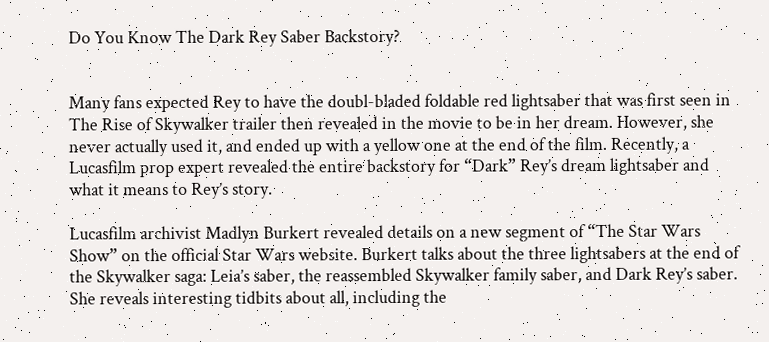Do You Know The Dark Rey Saber Backstory?


Many fans expected Rey to have the doubl-bladed foldable red lightsaber that was first seen in The Rise of Skywalker trailer then revealed in the movie to be in her dream. However, she never actually used it, and ended up with a yellow one at the end of the film. Recently, a Lucasfilm prop expert revealed the entire backstory for “Dark” Rey’s dream lightsaber and what it means to Rey’s story.

Lucasfilm archivist Madlyn Burkert revealed details on a new segment of “The Star Wars Show” on the official Star Wars website. Burkert talks about the three lightsabers at the end of the Skywalker saga: Leia’s saber, the reassembled Skywalker family saber, and Dark Rey’s saber. She reveals interesting tidbits about all, including the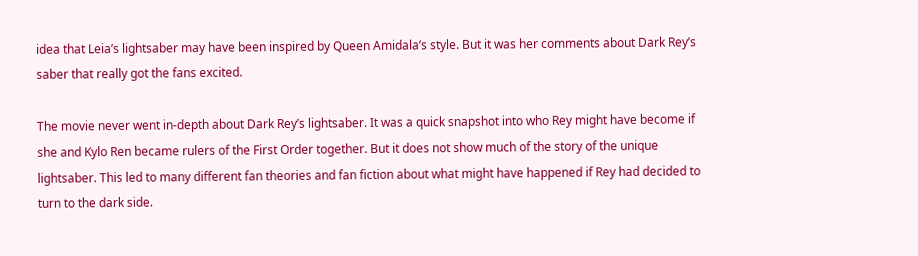idea that Leia’s lightsaber may have been inspired by Queen Amidala’s style. But it was her comments about Dark Rey’s saber that really got the fans excited.

The movie never went in-depth about Dark Rey’s lightsaber. It was a quick snapshot into who Rey might have become if she and Kylo Ren became rulers of the First Order together. But it does not show much of the story of the unique lightsaber. This led to many different fan theories and fan fiction about what might have happened if Rey had decided to turn to the dark side.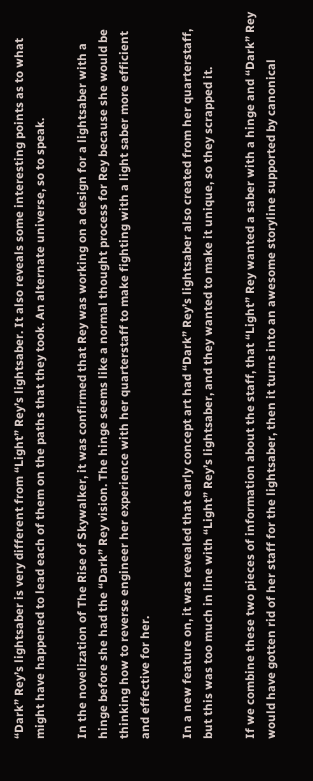“Dark” Rey’s lightsaber is very different from “Light” Rey’s lightsaber. It also reveals some interesting points as to what might have happened to lead each of them on the paths that they took. An alternate universe, so to speak.

In the novelization of The Rise of Skywalker, it was confirmed that Rey was working on a design for a lightsaber with a hinge before she had the “Dark” Rey vision. The hinge seems like a normal thought process for Rey because she would be thinking how to reverse engineer her experience with her quarterstaff to make fighting with a light saber more efficient and effective for her.

In a new feature on, it was revealed that early concept art had “Dark” Rey’s lightsaber also created from her quarterstaff, but this was too much in line with “Light” Rey’s lightsaber, and they wanted to make it unique, so they scrapped it.

If we combine these two pieces of information about the staff, that “Light” Rey wanted a saber with a hinge and “Dark” Rey would have gotten rid of her staff for the lightsaber, then it turns into an awesome storyline supported by canonical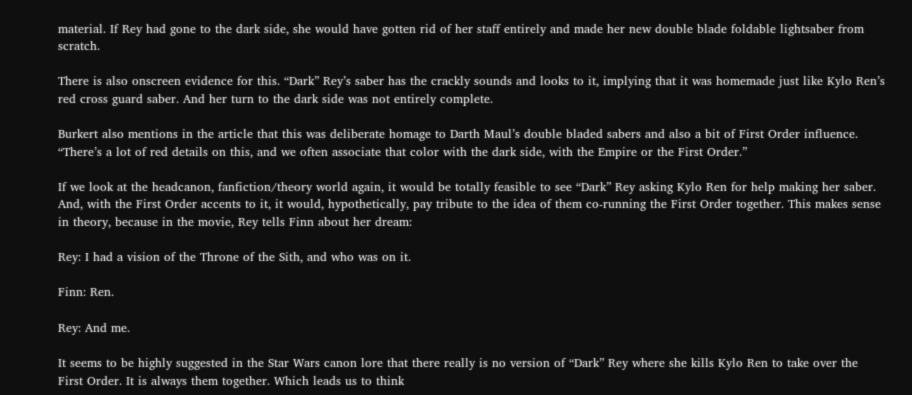material. If Rey had gone to the dark side, she would have gotten rid of her staff entirely and made her new double blade foldable lightsaber from scratch.

There is also onscreen evidence for this. “Dark” Rey’s saber has the crackly sounds and looks to it, implying that it was homemade just like Kylo Ren’s red cross guard saber. And her turn to the dark side was not entirely complete.

Burkert also mentions in the article that this was deliberate homage to Darth Maul’s double bladed sabers and also a bit of First Order influence. “There’s a lot of red details on this, and we often associate that color with the dark side, with the Empire or the First Order.”

If we look at the headcanon, fanfiction/theory world again, it would be totally feasible to see “Dark” Rey asking Kylo Ren for help making her saber. And, with the First Order accents to it, it would, hypothetically, pay tribute to the idea of them co-running the First Order together. This makes sense in theory, because in the movie, Rey tells Finn about her dream:

Rey: I had a vision of the Throne of the Sith, and who was on it.

Finn: Ren.

Rey: And me.

It seems to be highly suggested in the Star Wars canon lore that there really is no version of “Dark” Rey where she kills Kylo Ren to take over the First Order. It is always them together. Which leads us to think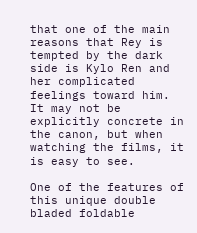that one of the main reasons that Rey is tempted by the dark side is Kylo Ren and her complicated feelings toward him. It may not be explicitly concrete in the canon, but when watching the films, it is easy to see.

One of the features of this unique double bladed foldable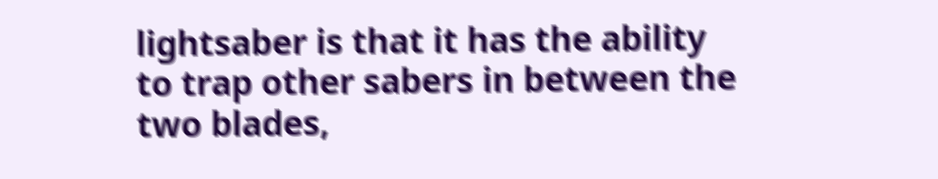lightsaber is that it has the ability to trap other sabers in between the two blades,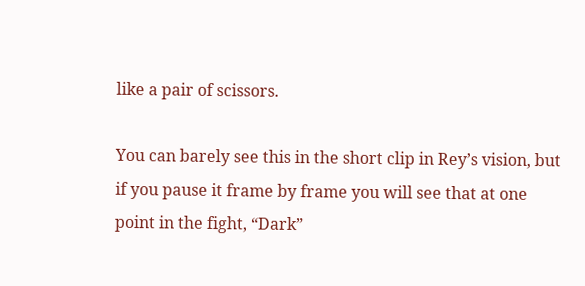like a pair of scissors.

You can barely see this in the short clip in Rey’s vision, but if you pause it frame by frame you will see that at one point in the fight, “Dark”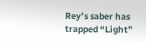Rey’s saber has trapped “Light”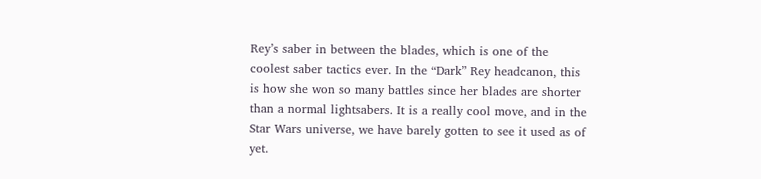Rey’s saber in between the blades, which is one of the coolest saber tactics ever. In the “Dark” Rey headcanon, this is how she won so many battles since her blades are shorter than a normal lightsabers. It is a really cool move, and in the Star Wars universe, we have barely gotten to see it used as of yet.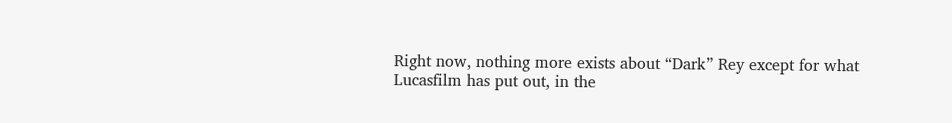Right now, nothing more exists about “Dark” Rey except for what Lucasfilm has put out, in the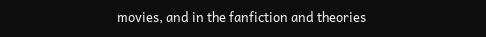movies, and in the fanfiction and theories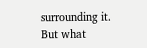surrounding it. But what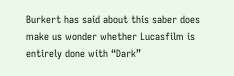Burkert has said about this saber does make us wonder whether Lucasfilm is entirely done with “Dark”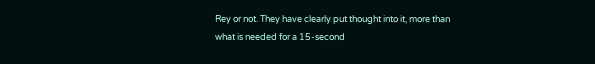Rey or not. They have clearly put thought into it, more than what is needed for a 15-second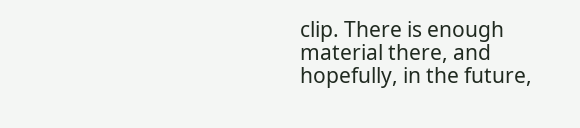clip. There is enough material there, and hopefully, in the future,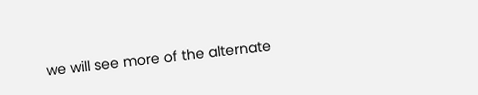we will see more of the alternate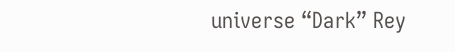universe “Dark” Rey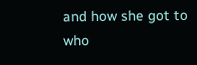and how she got to who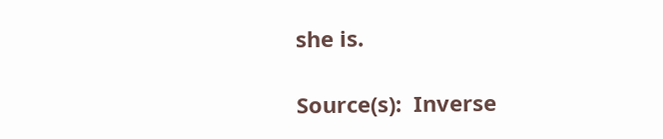she is.

Source(s):  Inverse